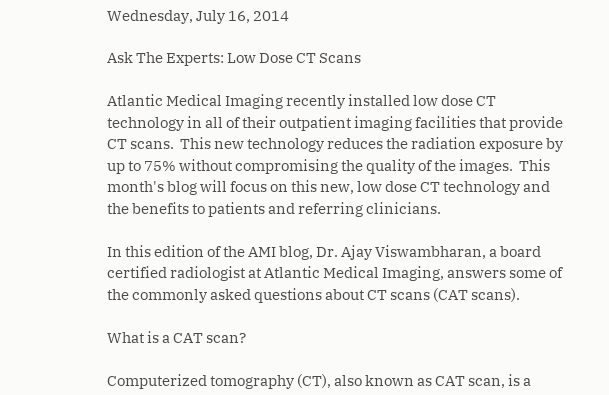Wednesday, July 16, 2014

Ask The Experts: Low Dose CT Scans

Atlantic Medical Imaging recently installed low dose CT technology in all of their outpatient imaging facilities that provide CT scans.  This new technology reduces the radiation exposure by up to 75% without compromising the quality of the images.  This month's blog will focus on this new, low dose CT technology and the benefits to patients and referring clinicians.

In this edition of the AMI blog, Dr. Ajay Viswambharan, a board certified radiologist at Atlantic Medical Imaging, answers some of the commonly asked questions about CT scans (CAT scans).

What is a CAT scan?

Computerized tomography (CT), also known as CAT scan, is a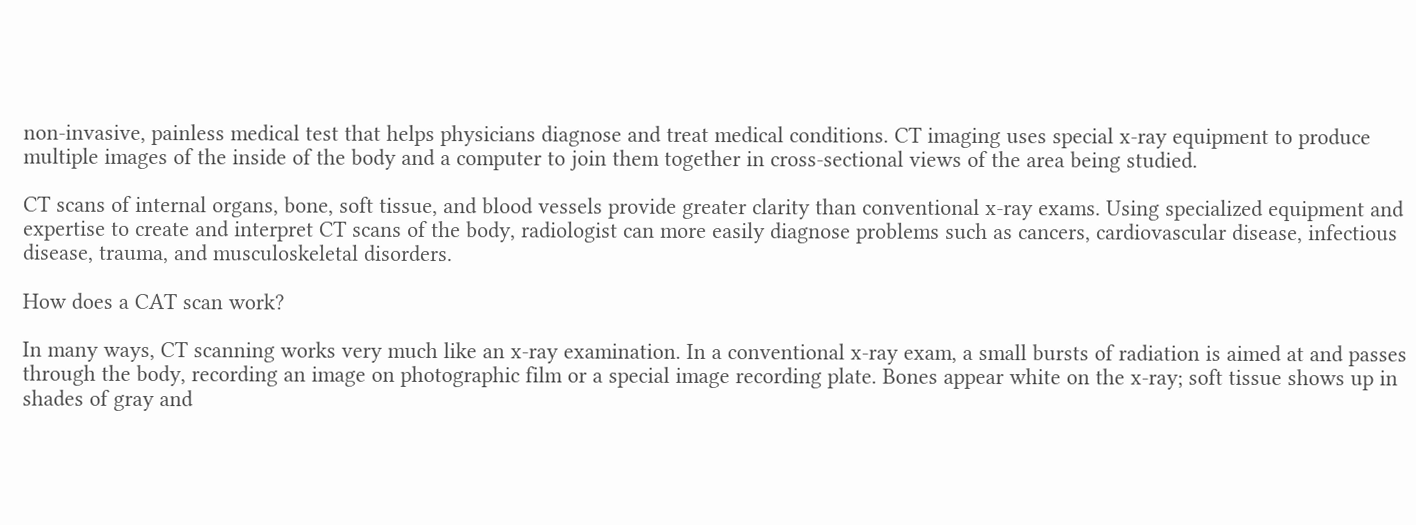non-invasive, painless medical test that helps physicians diagnose and treat medical conditions. CT imaging uses special x-ray equipment to produce multiple images of the inside of the body and a computer to join them together in cross-sectional views of the area being studied.

CT scans of internal organs, bone, soft tissue, and blood vessels provide greater clarity than conventional x-ray exams. Using specialized equipment and expertise to create and interpret CT scans of the body, radiologist can more easily diagnose problems such as cancers, cardiovascular disease, infectious disease, trauma, and musculoskeletal disorders.

How does a CAT scan work?

In many ways, CT scanning works very much like an x-ray examination. In a conventional x-ray exam, a small bursts of radiation is aimed at and passes through the body, recording an image on photographic film or a special image recording plate. Bones appear white on the x-ray; soft tissue shows up in shades of gray and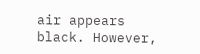air appears black. However,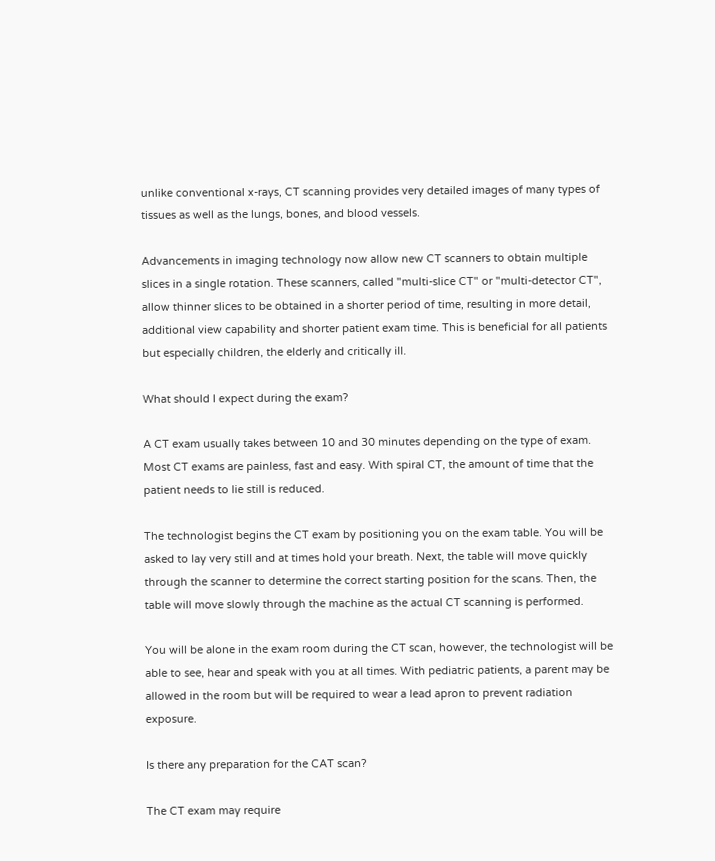unlike conventional x-rays, CT scanning provides very detailed images of many types of tissues as well as the lungs, bones, and blood vessels.

Advancements in imaging technology now allow new CT scanners to obtain multiple slices in a single rotation. These scanners, called "multi-slice CT" or "multi-detector CT", allow thinner slices to be obtained in a shorter period of time, resulting in more detail, additional view capability and shorter patient exam time. This is beneficial for all patients but especially children, the elderly and critically ill.

What should I expect during the exam?

A CT exam usually takes between 10 and 30 minutes depending on the type of exam. Most CT exams are painless, fast and easy. With spiral CT, the amount of time that the patient needs to lie still is reduced.

The technologist begins the CT exam by positioning you on the exam table. You will be asked to lay very still and at times hold your breath. Next, the table will move quickly through the scanner to determine the correct starting position for the scans. Then, the table will move slowly through the machine as the actual CT scanning is performed.

You will be alone in the exam room during the CT scan, however, the technologist will be able to see, hear and speak with you at all times. With pediatric patients, a parent may be allowed in the room but will be required to wear a lead apron to prevent radiation exposure.

Is there any preparation for the CAT scan?

The CT exam may require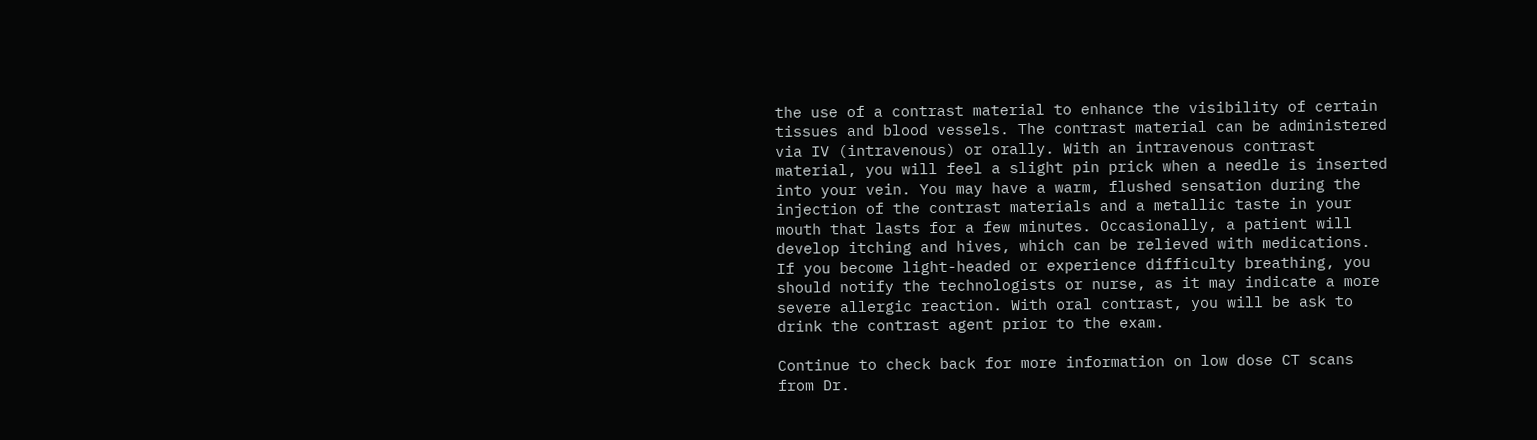the use of a contrast material to enhance the visibility of certain tissues and blood vessels. The contrast material can be administered via IV (intravenous) or orally. With an intravenous contrast material, you will feel a slight pin prick when a needle is inserted into your vein. You may have a warm, flushed sensation during the injection of the contrast materials and a metallic taste in your mouth that lasts for a few minutes. Occasionally, a patient will develop itching and hives, which can be relieved with medications.  If you become light-headed or experience difficulty breathing, you should notify the technologists or nurse, as it may indicate a more severe allergic reaction. With oral contrast, you will be ask to drink the contrast agent prior to the exam.

Continue to check back for more information on low dose CT scans from Dr.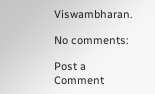Viswambharan.

No comments:

Post a Comment